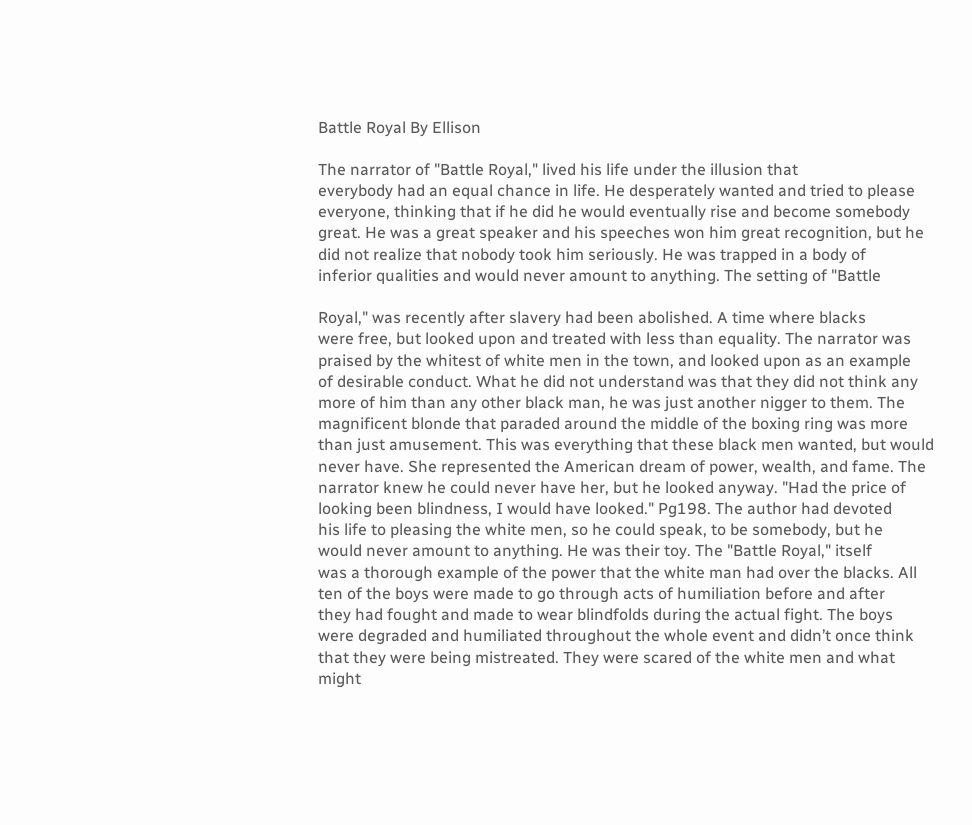Battle Royal By Ellison

The narrator of "Battle Royal," lived his life under the illusion that
everybody had an equal chance in life. He desperately wanted and tried to please
everyone, thinking that if he did he would eventually rise and become somebody
great. He was a great speaker and his speeches won him great recognition, but he
did not realize that nobody took him seriously. He was trapped in a body of
inferior qualities and would never amount to anything. The setting of "Battle

Royal," was recently after slavery had been abolished. A time where blacks
were free, but looked upon and treated with less than equality. The narrator was
praised by the whitest of white men in the town, and looked upon as an example
of desirable conduct. What he did not understand was that they did not think any
more of him than any other black man, he was just another nigger to them. The
magnificent blonde that paraded around the middle of the boxing ring was more
than just amusement. This was everything that these black men wanted, but would
never have. She represented the American dream of power, wealth, and fame. The
narrator knew he could never have her, but he looked anyway. "Had the price of
looking been blindness, I would have looked." Pg198. The author had devoted
his life to pleasing the white men, so he could speak, to be somebody, but he
would never amount to anything. He was their toy. The "Battle Royal," itself
was a thorough example of the power that the white man had over the blacks. All
ten of the boys were made to go through acts of humiliation before and after
they had fought and made to wear blindfolds during the actual fight. The boys
were degraded and humiliated throughout the whole event and didn’t once think
that they were being mistreated. They were scared of the white men and what
might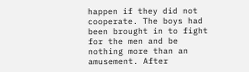happen if they did not cooperate. The boys had been brought in to fight
for the men and be nothing more than an amusement. After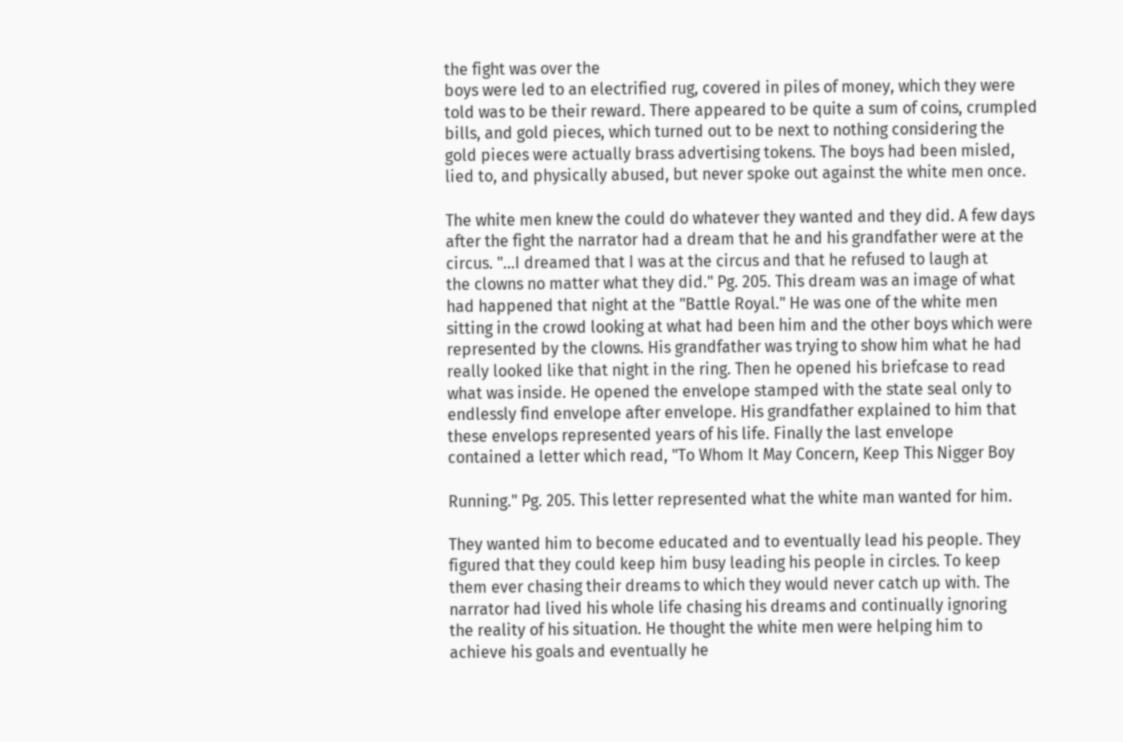the fight was over the
boys were led to an electrified rug, covered in piles of money, which they were
told was to be their reward. There appeared to be quite a sum of coins, crumpled
bills, and gold pieces, which turned out to be next to nothing considering the
gold pieces were actually brass advertising tokens. The boys had been misled,
lied to, and physically abused, but never spoke out against the white men once.

The white men knew the could do whatever they wanted and they did. A few days
after the fight the narrator had a dream that he and his grandfather were at the
circus. "...I dreamed that I was at the circus and that he refused to laugh at
the clowns no matter what they did." Pg. 205. This dream was an image of what
had happened that night at the "Battle Royal." He was one of the white men
sitting in the crowd looking at what had been him and the other boys which were
represented by the clowns. His grandfather was trying to show him what he had
really looked like that night in the ring. Then he opened his briefcase to read
what was inside. He opened the envelope stamped with the state seal only to
endlessly find envelope after envelope. His grandfather explained to him that
these envelops represented years of his life. Finally the last envelope
contained a letter which read, "To Whom It May Concern, Keep This Nigger Boy

Running." Pg. 205. This letter represented what the white man wanted for him.

They wanted him to become educated and to eventually lead his people. They
figured that they could keep him busy leading his people in circles. To keep
them ever chasing their dreams to which they would never catch up with. The
narrator had lived his whole life chasing his dreams and continually ignoring
the reality of his situation. He thought the white men were helping him to
achieve his goals and eventually he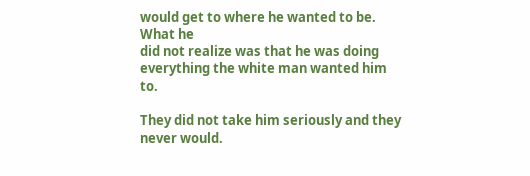would get to where he wanted to be. What he
did not realize was that he was doing everything the white man wanted him to.

They did not take him seriously and they never would.